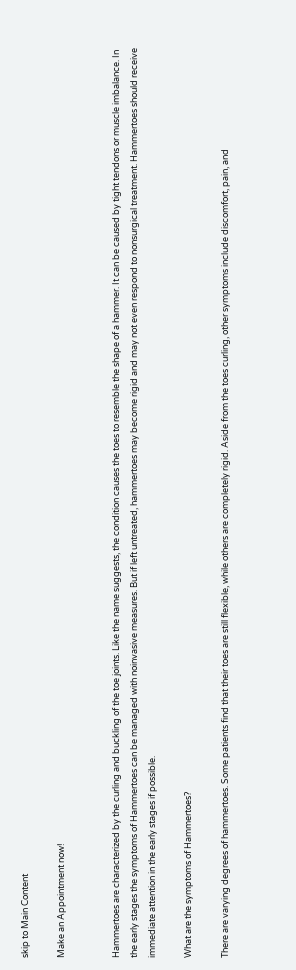skip to Main Content

Make an Appointment now!


Hammertoes are characterized by the curling and buckling of the toe joints. Like the name suggests, the condition causes the toes to resemble the shape of a hammer. It can be caused by tight tendons or muscle imbalance. In the early stages the symptoms of Hammertoes can be managed with noinvasive measures. But if left untreated, hammertoes may become rigid and may not even respond to nonsurgical treatment. Hammertoes should receive immediate attention in the early stages if possible.

What are the symptoms of Hammertoes?

There are varying degrees of hammertoes. Some patients find that their toes are still flexible, while others are completely rigid. Aside from the toes curling, other symptoms include discomfort, pain, and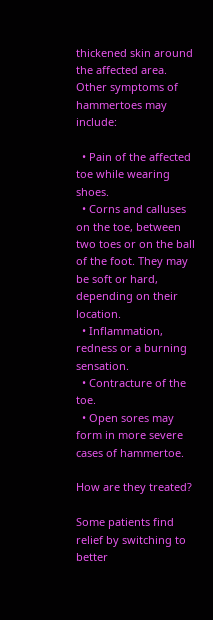thickened skin around the affected area. Other symptoms of hammertoes may include:

  • Pain of the affected toe while wearing shoes.
  • Corns and calluses on the toe, between two toes or on the ball of the foot. They may be soft or hard, depending on their location.
  • Inflammation, redness or a burning sensation.
  • Contracture of the toe.
  • Open sores may form in more severe cases of hammertoe.

How are they treated?

Some patients find relief by switching to better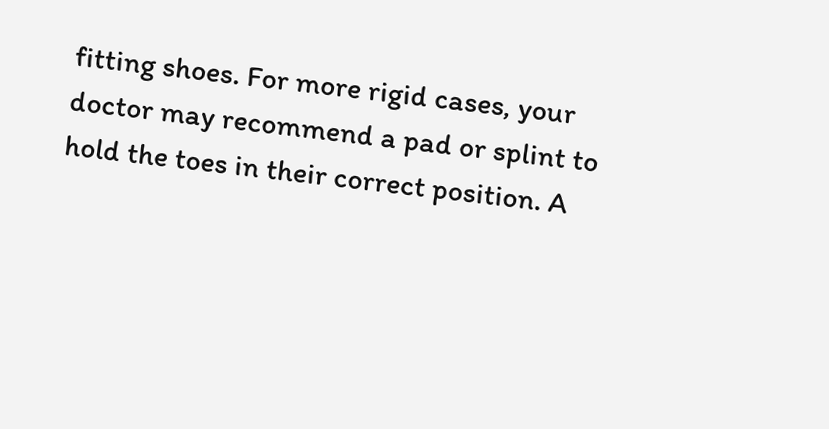fitting shoes. For more rigid cases, your doctor may recommend a pad or splint to hold the toes in their correct position. A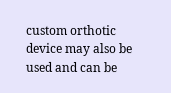custom orthotic device may also be used and can be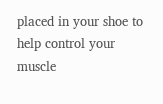placed in your shoe to help control your muscle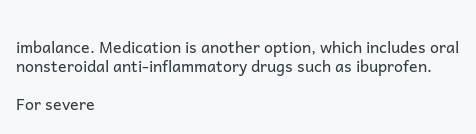imbalance. Medication is another option, which includes oral nonsteroidal anti-inflammatory drugs such as ibuprofen.

For severe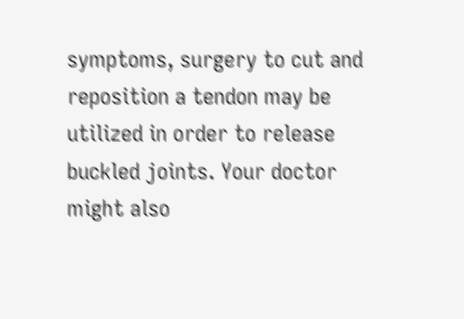symptoms, surgery to cut and reposition a tendon may be utilized in order to release buckled joints. Your doctor might also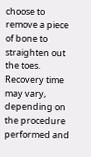choose to remove a piece of bone to straighten out the toes. Recovery time may vary, depending on the procedure performed and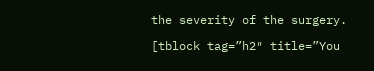the severity of the surgery.

[tblock tag=”h2″ title=”You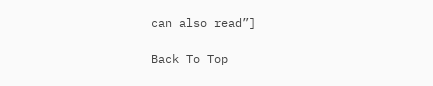can also read”]

Back To Top